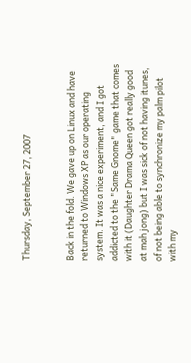Thursday, September 27, 2007


Back in the fold. We gave up on Linux and have returned to Windows XP as our operating system. It was a nice experiment, and I got addicted to the "Same Gnome" game that comes with it (Daughter Drama Queen got really good at mah jong) but I was sick of not having itunes, of not being able to synchronize my palm pilot with my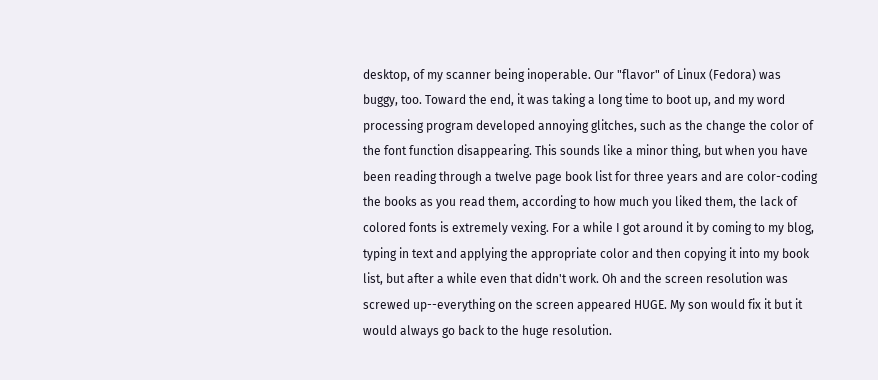desktop, of my scanner being inoperable. Our "flavor" of Linux (Fedora) was buggy, too. Toward the end, it was taking a long time to boot up, and my word processing program developed annoying glitches, such as the change the color of the font function disappearing. This sounds like a minor thing, but when you have been reading through a twelve page book list for three years and are color-coding the books as you read them, according to how much you liked them, the lack of colored fonts is extremely vexing. For a while I got around it by coming to my blog, typing in text and applying the appropriate color and then copying it into my book list, but after a while even that didn't work. Oh and the screen resolution was screwed up--everything on the screen appeared HUGE. My son would fix it but it would always go back to the huge resolution.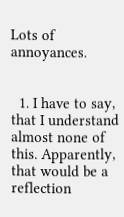Lots of annoyances.


  1. I have to say, that I understand almost none of this. Apparently, that would be a reflection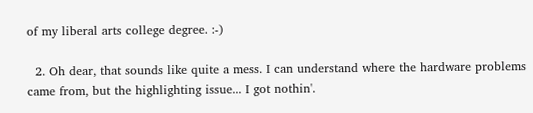of my liberal arts college degree. :-)

  2. Oh dear, that sounds like quite a mess. I can understand where the hardware problems came from, but the highlighting issue... I got nothin'.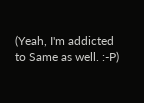(Yeah, I'm addicted to Same as well. :-P)